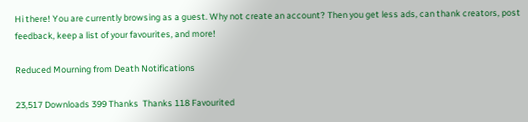Hi there! You are currently browsing as a guest. Why not create an account? Then you get less ads, can thank creators, post feedback, keep a list of your favourites, and more!

Reduced Mourning from Death Notifications

23,517 Downloads 399 Thanks  Thanks 118 Favourited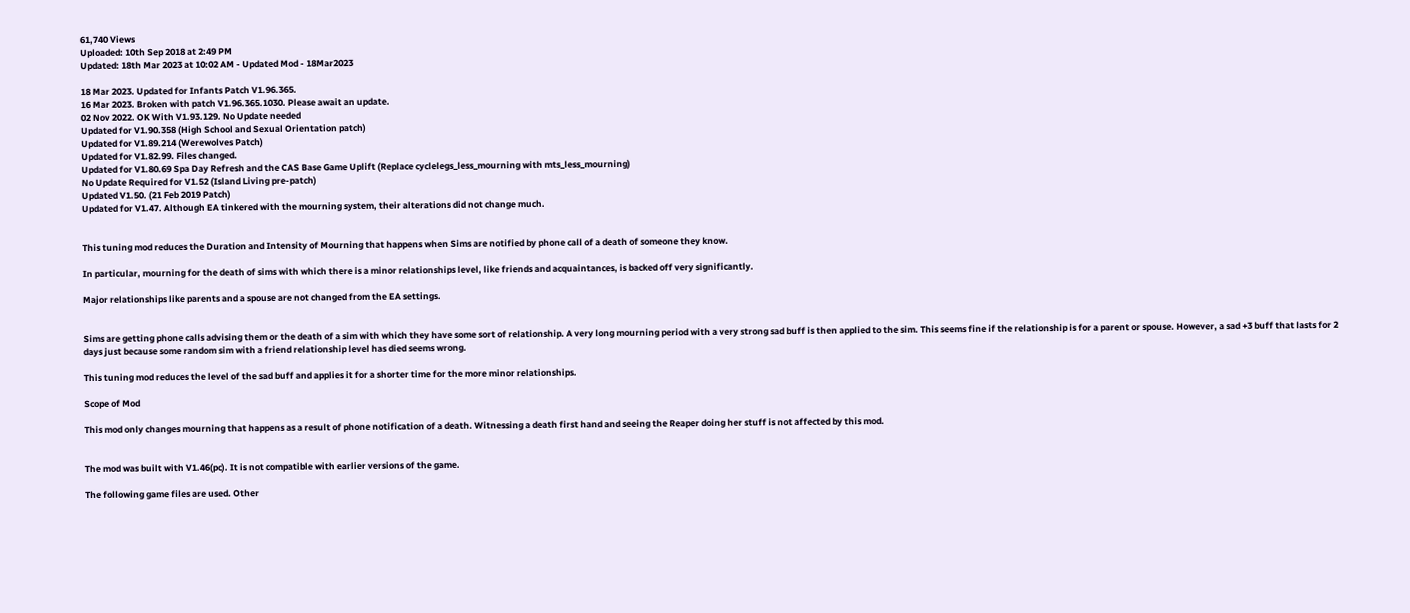61,740 Views
Uploaded: 10th Sep 2018 at 2:49 PM
Updated: 18th Mar 2023 at 10:02 AM - Updated Mod - 18Mar2023

18 Mar 2023. Updated for Infants Patch V1.96.365.
16 Mar 2023. Broken with patch V1.96.365.1030. Please await an update.
02 Nov 2022. OK With V1.93.129. No Update needed
Updated for V1.90.358 (High School and Sexual Orientation patch)
Updated for V1.89.214 (Werewolves Patch)
Updated for V1.82.99. Files changed.
Updated for V1.80.69 Spa Day Refresh and the CAS Base Game Uplift (Replace cyclelegs_less_mourning with mts_less_mourning)
No Update Required for V1.52 (Island Living pre-patch)
Updated V1.50. (21 Feb 2019 Patch)
Updated for V1.47. Although EA tinkered with the mourning system, their alterations did not change much.


This tuning mod reduces the Duration and Intensity of Mourning that happens when Sims are notified by phone call of a death of someone they know.

In particular, mourning for the death of sims with which there is a minor relationships level, like friends and acquaintances, is backed off very significantly.

Major relationships like parents and a spouse are not changed from the EA settings.


Sims are getting phone calls advising them or the death of a sim with which they have some sort of relationship. A very long mourning period with a very strong sad buff is then applied to the sim. This seems fine if the relationship is for a parent or spouse. However, a sad +3 buff that lasts for 2 days just because some random sim with a friend relationship level has died seems wrong.

This tuning mod reduces the level of the sad buff and applies it for a shorter time for the more minor relationships.

Scope of Mod

This mod only changes mourning that happens as a result of phone notification of a death. Witnessing a death first hand and seeing the Reaper doing her stuff is not affected by this mod.


The mod was built with V1.46(pc). It is not compatible with earlier versions of the game.

The following game files are used. Other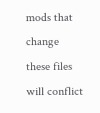mods that change these files will conflict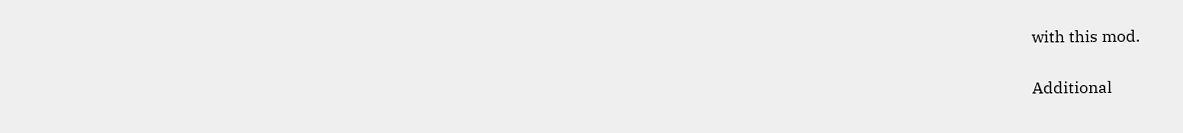with this mod.

Additional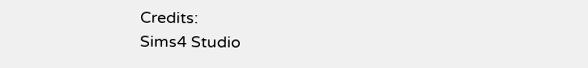Credits:
Sims4 Studio